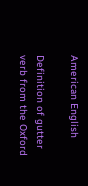American English

Definition of gutter verb from the Oxford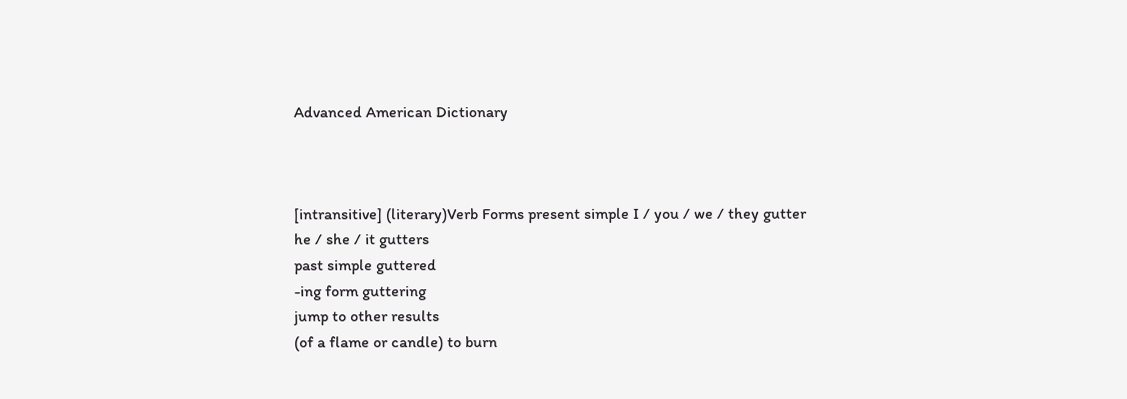Advanced American Dictionary



[intransitive] (literary)Verb Forms present simple I / you / we / they gutter
he / she / it gutters
past simple guttered
-ing form guttering
jump to other results
(of a flame or candle) to burn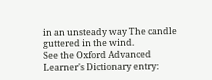in an unsteady way The candle guttered in the wind.
See the Oxford Advanced Learner's Dictionary entry: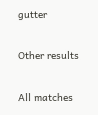gutter

Other results

All matches